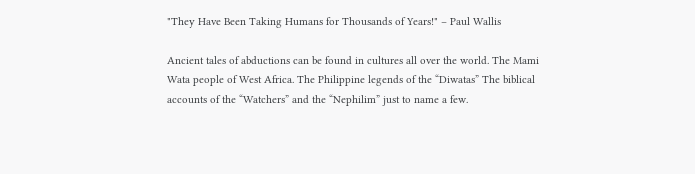"They Have Been Taking Humans for Thousands of Years!" – Paul Wallis

Ancient tales of abductions can be found in cultures all over the world. The Mami Wata people of West Africa. The Philippine legends of the “Diwatas” The biblical accounts of the “Watchers” and the “Nephilim” just to name a few.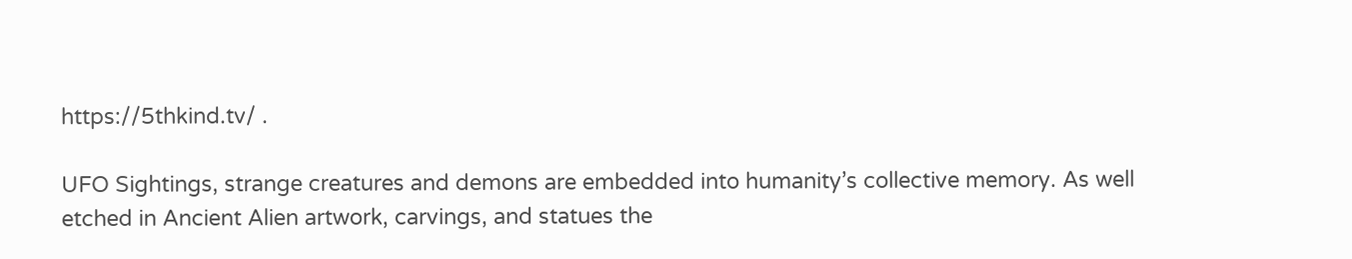https://5thkind.tv/ .

UFO Sightings, strange creatures and demons are embedded into humanity’s collective memory. As well etched in Ancient Alien artwork, carvings, and statues the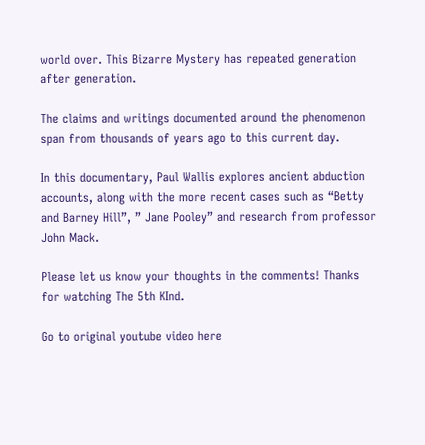world over. This Bizarre Mystery has repeated generation after generation.

The claims and writings documented around the phenomenon span from thousands of years ago to this current day.

In this documentary, Paul Wallis explores ancient abduction accounts, along with the more recent cases such as “Betty and Barney Hill”, ” Jane Pooley” and research from professor John Mack.

Please let us know your thoughts in the comments! Thanks for watching The 5th KInd.

Go to original youtube video here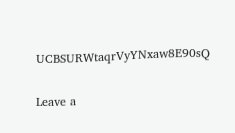UCBSURWtaqrVyYNxaw8E90sQ

Leave a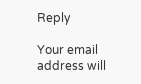Reply

Your email address will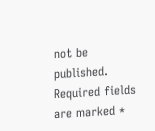not be published. Required fields are marked *